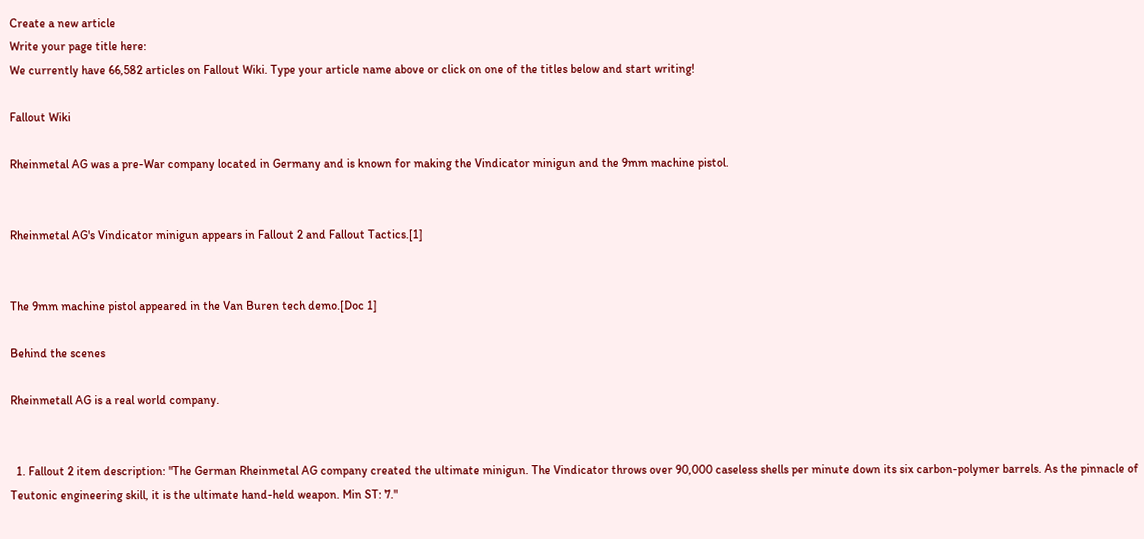Create a new article
Write your page title here:
We currently have 66,582 articles on Fallout Wiki. Type your article name above or click on one of the titles below and start writing!

Fallout Wiki

Rheinmetal AG was a pre-War company located in Germany and is known for making the Vindicator minigun and the 9mm machine pistol.


Rheinmetal AG's Vindicator minigun appears in Fallout 2 and Fallout Tactics.[1]


The 9mm machine pistol appeared in the Van Buren tech demo.[Doc 1]

Behind the scenes

Rheinmetall AG is a real world company.


  1. Fallout 2 item description: "The German Rheinmetal AG company created the ultimate minigun. The Vindicator throws over 90,000 caseless shells per minute down its six carbon-polymer barrels. As the pinnacle of Teutonic engineering skill, it is the ultimate hand-held weapon. Min ST: 7."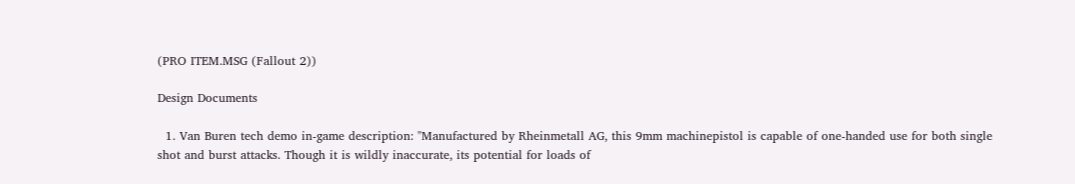(PRO ITEM.MSG (Fallout 2))

Design Documents

  1. Van Buren tech demo in-game description: "Manufactured by Rheinmetall AG, this 9mm machinepistol is capable of one-handed use for both single shot and burst attacks. Though it is wildly inaccurate, its potential for loads of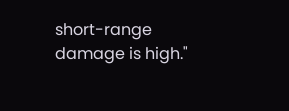short-range damage is high."